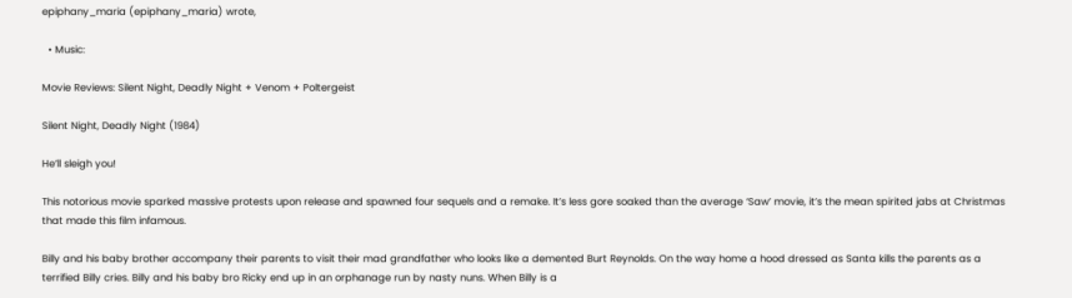epiphany_maria (epiphany_maria) wrote,

  • Music:

Movie Reviews: Silent Night, Deadly Night + Venom + Poltergeist

Silent Night, Deadly Night (1984)

He’ll sleigh you!

This notorious movie sparked massive protests upon release and spawned four sequels and a remake. It’s less gore soaked than the average ‘Saw’ movie, it’s the mean spirited jabs at Christmas that made this film infamous.

Billy and his baby brother accompany their parents to visit their mad grandfather who looks like a demented Burt Reynolds. On the way home a hood dressed as Santa kills the parents as a terrified Billy cries. Billy and his baby bro Ricky end up in an orphanage run by nasty nuns. When Billy is a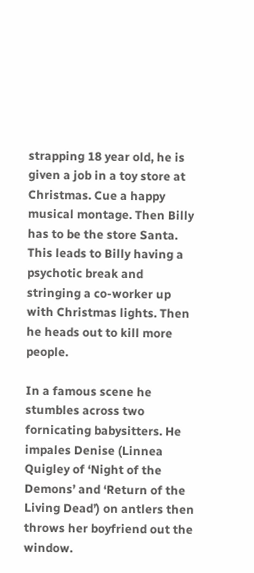strapping 18 year old, he is given a job in a toy store at Christmas. Cue a happy musical montage. Then Billy has to be the store Santa. This leads to Billy having a psychotic break and stringing a co-worker up with Christmas lights. Then he heads out to kill more people.

In a famous scene he stumbles across two fornicating babysitters. He impales Denise (Linnea Quigley of ‘Night of the Demons’ and ‘Return of the Living Dead’) on antlers then throws her boyfriend out the window.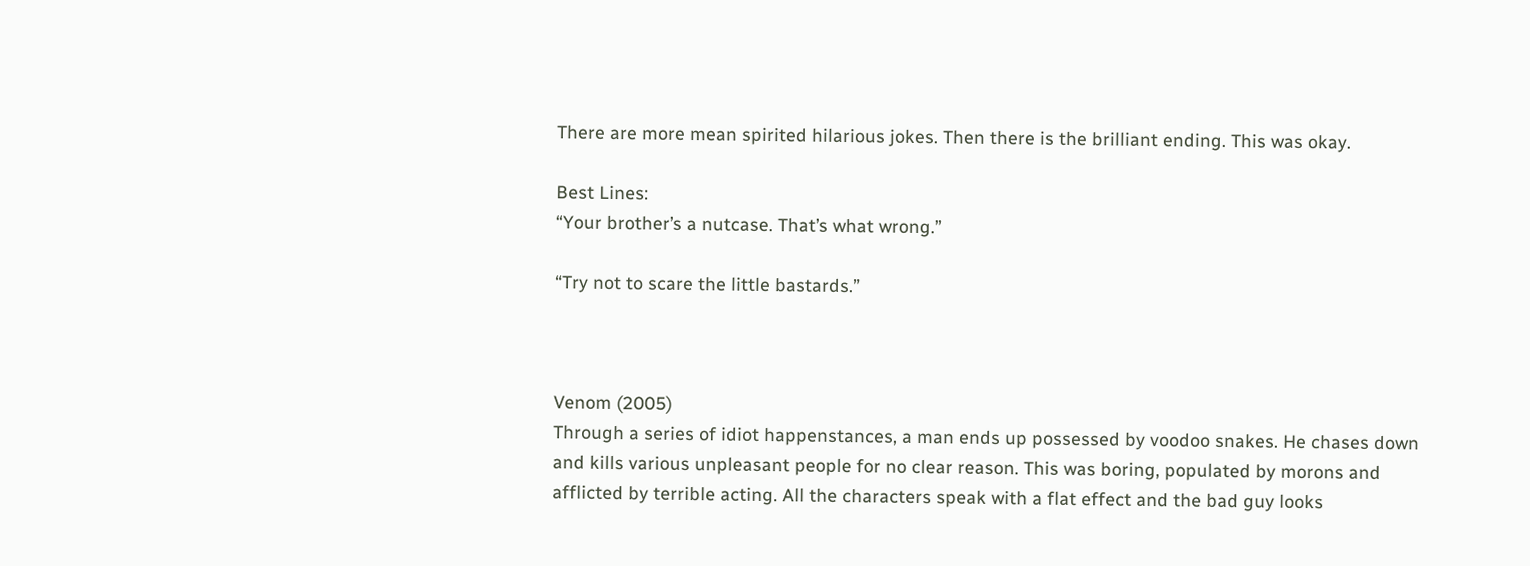There are more mean spirited hilarious jokes. Then there is the brilliant ending. This was okay.

Best Lines:
“Your brother’s a nutcase. That’s what wrong.”

“Try not to scare the little bastards.”



Venom (2005)
Through a series of idiot happenstances, a man ends up possessed by voodoo snakes. He chases down and kills various unpleasant people for no clear reason. This was boring, populated by morons and afflicted by terrible acting. All the characters speak with a flat effect and the bad guy looks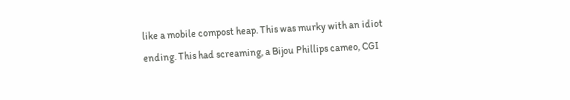like a mobile compost heap. This was murky with an idiot ending. This had screaming, a Bijou Phillips cameo, CGI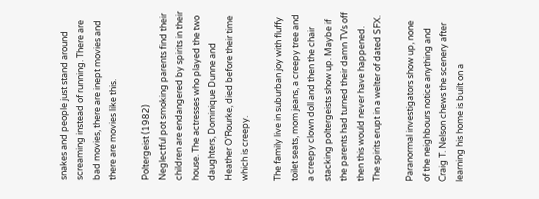snakes and people just stand around screaming instead of running. There are bad movies, there are inept movies and there are movies like this.

Poltergeist (1982)
Neglectful pot smoking parents find their children are endangered by spirits in their house. The actresses who played the two daughters, Dominique Dunne and Heather O’Rourke, died before their time which is creepy.

The family live in suburban joy with fluffy toilet seats, mom jeans, a creepy tree and a creepy clown doll and then the chair stacking poltergeists show up. Maybe if the parents had turned their damn TVs off then this would never have happened. The spirits erupt in a welter of dated SFX.

Paranormal investigators show up, none of the neighbours notice anything and Craig T. Nelson chews the scenery after learning his home is built on a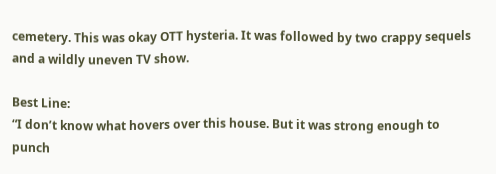cemetery. This was okay OTT hysteria. It was followed by two crappy sequels and a wildly uneven TV show.

Best Line:
“I don’t know what hovers over this house. But it was strong enough to punch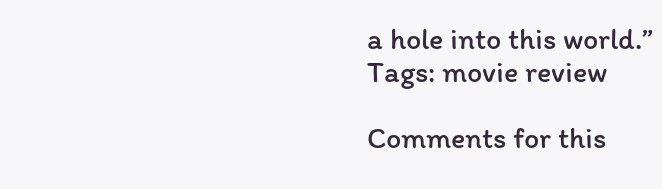a hole into this world.”
Tags: movie review

Comments for this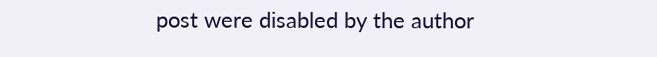post were disabled by the author